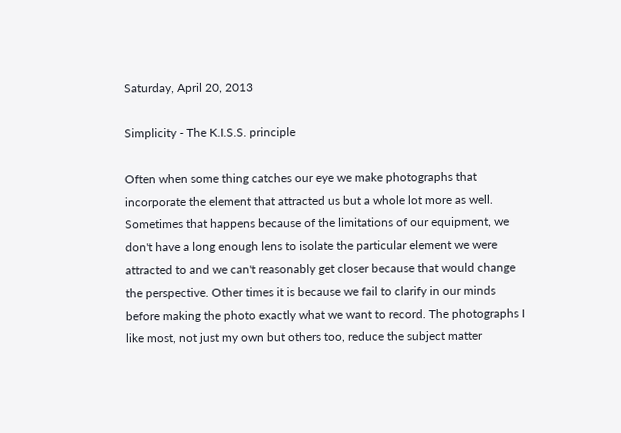Saturday, April 20, 2013

Simplicity - The K.I.S.S. principle

Often when some thing catches our eye we make photographs that incorporate the element that attracted us but a whole lot more as well. Sometimes that happens because of the limitations of our equipment, we don't have a long enough lens to isolate the particular element we were attracted to and we can't reasonably get closer because that would change the perspective. Other times it is because we fail to clarify in our minds before making the photo exactly what we want to record. The photographs I like most, not just my own but others too, reduce the subject matter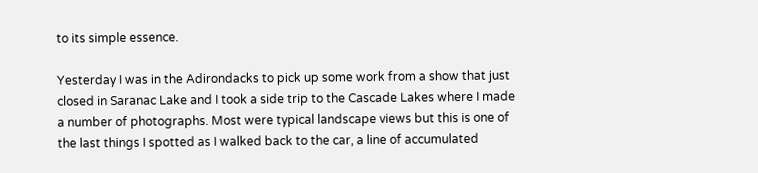to its simple essence.

Yesterday I was in the Adirondacks to pick up some work from a show that just closed in Saranac Lake and I took a side trip to the Cascade Lakes where I made a number of photographs. Most were typical landscape views but this is one of the last things I spotted as I walked back to the car, a line of accumulated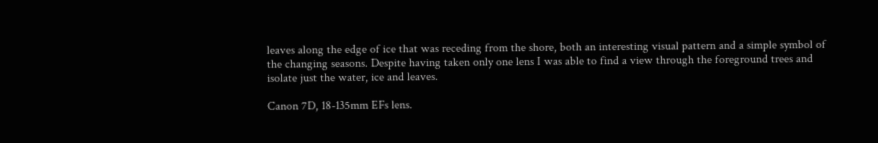leaves along the edge of ice that was receding from the shore, both an interesting visual pattern and a simple symbol of the changing seasons. Despite having taken only one lens I was able to find a view through the foreground trees and isolate just the water, ice and leaves.

Canon 7D, 18-135mm EFs lens.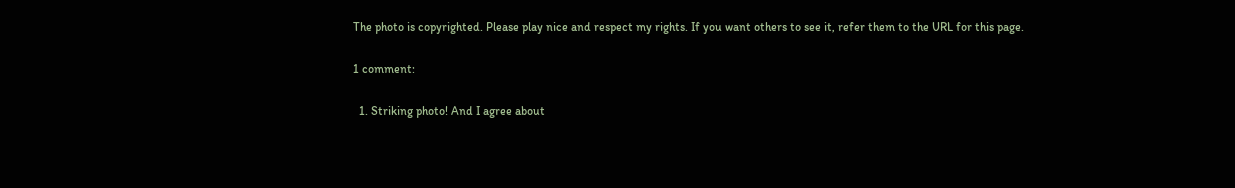The photo is copyrighted. Please play nice and respect my rights. If you want others to see it, refer them to the URL for this page.

1 comment:

  1. Striking photo! And I agree about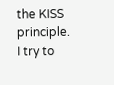the KISS principle. I try to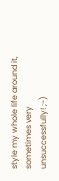style my whole life around it, sometimes very unsuccessfully! ;-)